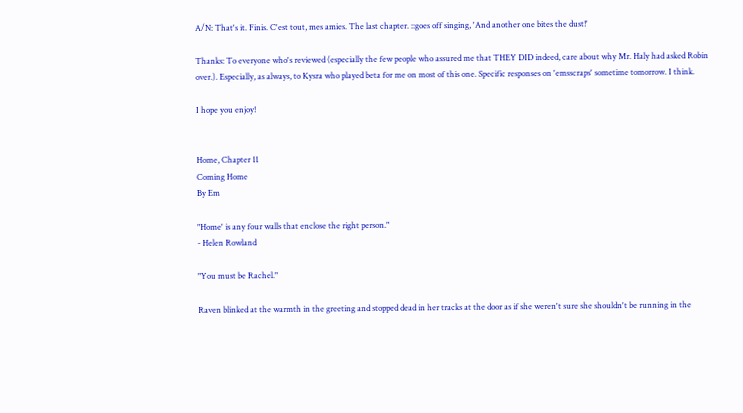A/N: That's it. Finis. C'est tout, mes amies. The last chapter. ::goes off singing, 'And another one bites the dust!'

Thanks: To everyone who's reviewed (especially the few people who assured me that THEY DID indeed, care about why Mr. Haly had asked Robin over.). Especially, as always, to Kysra who played beta for me on most of this one. Specific responses on 'emsscraps' sometime tomorrow. I think.

I hope you enjoy!


Home, Chapter 11
Coming Home
By Em

"Home' is any four walls that enclose the right person."
- Helen Rowland

"You must be Rachel."

Raven blinked at the warmth in the greeting and stopped dead in her tracks at the door as if she weren't sure she shouldn't be running in the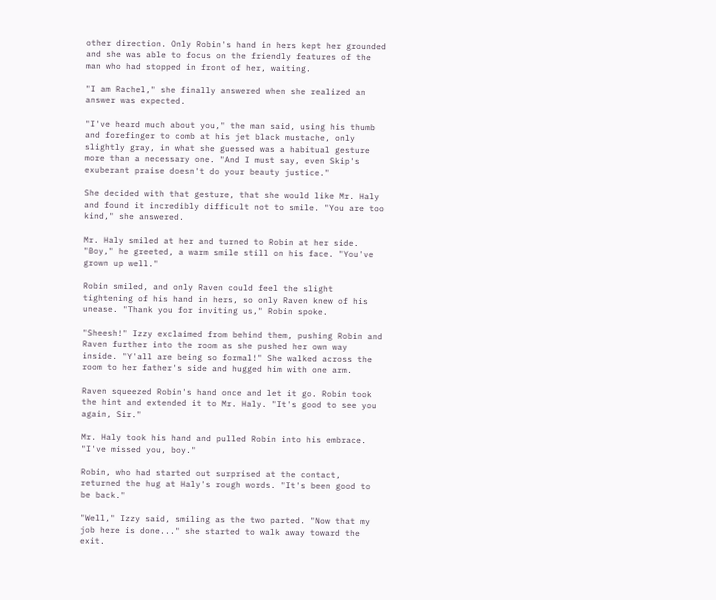other direction. Only Robin's hand in hers kept her grounded and she was able to focus on the friendly features of the man who had stopped in front of her, waiting.

"I am Rachel," she finally answered when she realized an answer was expected.

"I've heard much about you," the man said, using his thumb and forefinger to comb at his jet black mustache, only slightly gray, in what she guessed was a habitual gesture more than a necessary one. "And I must say, even Skip's exuberant praise doesn't do your beauty justice."

She decided with that gesture, that she would like Mr. Haly and found it incredibly difficult not to smile. "You are too kind," she answered.

Mr. Haly smiled at her and turned to Robin at her side. "Boy," he greeted, a warm smile still on his face. "You've grown up well."

Robin smiled, and only Raven could feel the slight tightening of his hand in hers, so only Raven knew of his unease. "Thank you for inviting us," Robin spoke.

"Sheesh!" Izzy exclaimed from behind them, pushing Robin and Raven further into the room as she pushed her own way inside. "Y'all are being so formal!" She walked across the room to her father's side and hugged him with one arm.

Raven squeezed Robin's hand once and let it go. Robin took the hint and extended it to Mr. Haly. "It's good to see you again, Sir."

Mr. Haly took his hand and pulled Robin into his embrace. "I've missed you, boy."

Robin, who had started out surprised at the contact, returned the hug at Haly's rough words. "It's been good to be back."

"Well," Izzy said, smiling as the two parted. "Now that my job here is done..." she started to walk away toward the exit.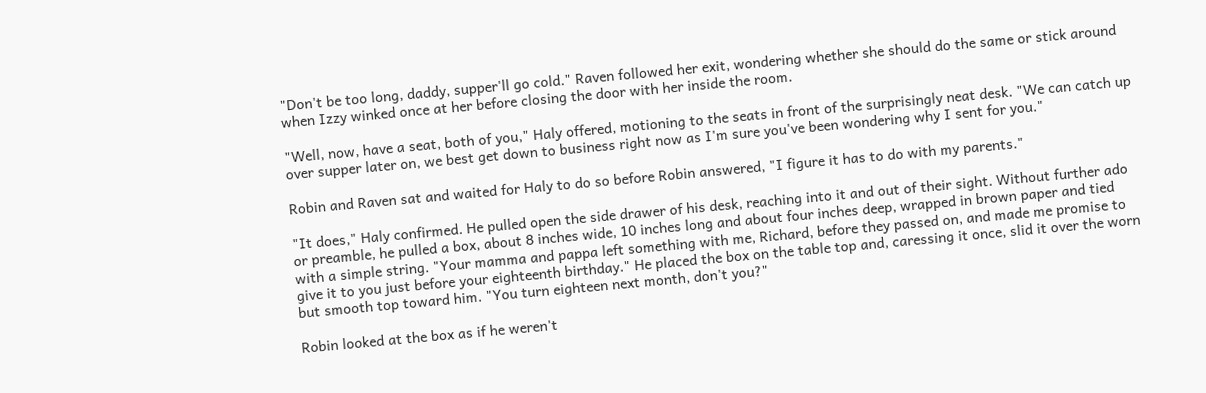"Don't be too long, daddy, supper'll go cold." Raven followed her exit, wondering whether she should do the same or stick around when Izzy winked once at her before closing the door with her inside the room.

"Well, now, have a seat, both of you," Haly offered, motioning to the seats in front of the surprisingly neat desk. "We can catch up over supper later on, we best get down to business right now as I'm sure you've been wondering why I sent for you."

Robin and Raven sat and waited for Haly to do so before Robin answered, "I figure it has to do with my parents."

"It does," Haly confirmed. He pulled open the side drawer of his desk, reaching into it and out of their sight. Without further ado or preamble, he pulled a box, about 8 inches wide, 10 inches long and about four inches deep, wrapped in brown paper and tied with a simple string. "Your mamma and pappa left something with me, Richard, before they passed on, and made me promise to give it to you just before your eighteenth birthday." He placed the box on the table top and, caressing it once, slid it over the worn but smooth top toward him. "You turn eighteen next month, don't you?"

Robin looked at the box as if he weren't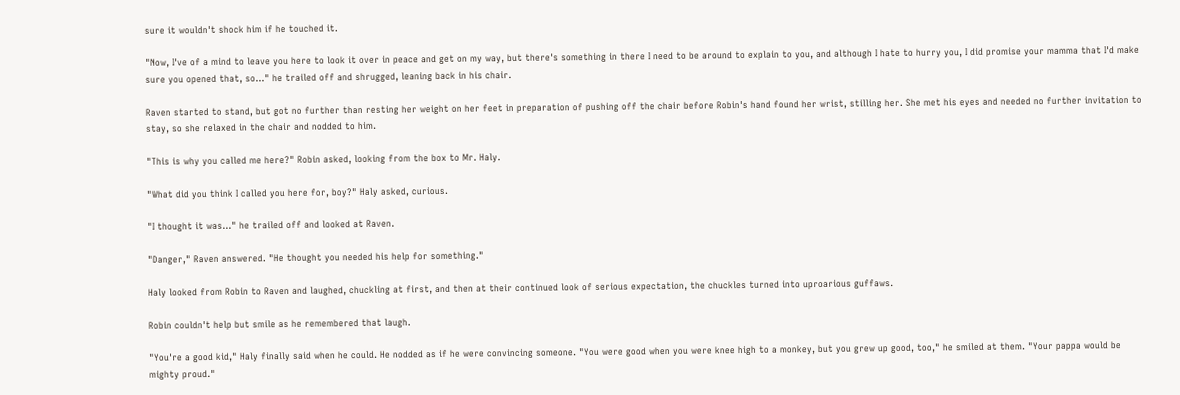sure it wouldn't shock him if he touched it.

"Now, I've of a mind to leave you here to look it over in peace and get on my way, but there's something in there I need to be around to explain to you, and although I hate to hurry you, I did promise your mamma that I'd make sure you opened that, so..." he trailed off and shrugged, leaning back in his chair.

Raven started to stand, but got no further than resting her weight on her feet in preparation of pushing off the chair before Robin's hand found her wrist, stilling her. She met his eyes and needed no further invitation to stay, so she relaxed in the chair and nodded to him.

"This is why you called me here?" Robin asked, looking from the box to Mr. Haly.

"What did you think I called you here for, boy?" Haly asked, curious.

"I thought it was..." he trailed off and looked at Raven.

"Danger," Raven answered. "He thought you needed his help for something."

Haly looked from Robin to Raven and laughed, chuckling at first, and then at their continued look of serious expectation, the chuckles turned into uproarious guffaws.

Robin couldn't help but smile as he remembered that laugh.

"You're a good kid," Haly finally said when he could. He nodded as if he were convincing someone. "You were good when you were knee high to a monkey, but you grew up good, too," he smiled at them. "Your pappa would be mighty proud."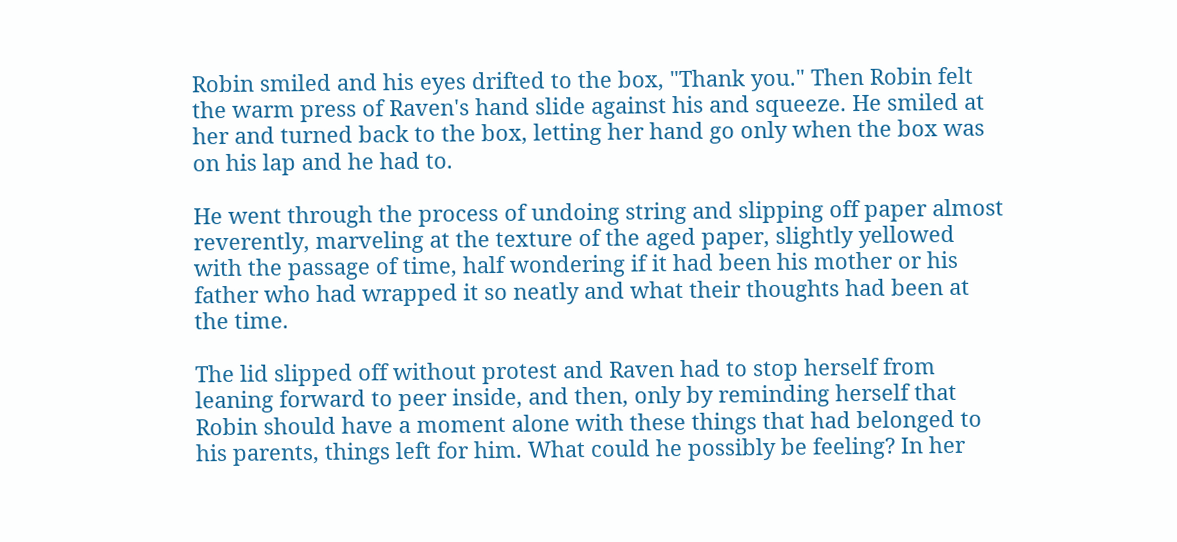Robin smiled and his eyes drifted to the box, "Thank you." Then Robin felt the warm press of Raven's hand slide against his and squeeze. He smiled at her and turned back to the box, letting her hand go only when the box was on his lap and he had to.

He went through the process of undoing string and slipping off paper almost reverently, marveling at the texture of the aged paper, slightly yellowed with the passage of time, half wondering if it had been his mother or his father who had wrapped it so neatly and what their thoughts had been at the time.

The lid slipped off without protest and Raven had to stop herself from leaning forward to peer inside, and then, only by reminding herself that Robin should have a moment alone with these things that had belonged to his parents, things left for him. What could he possibly be feeling? In her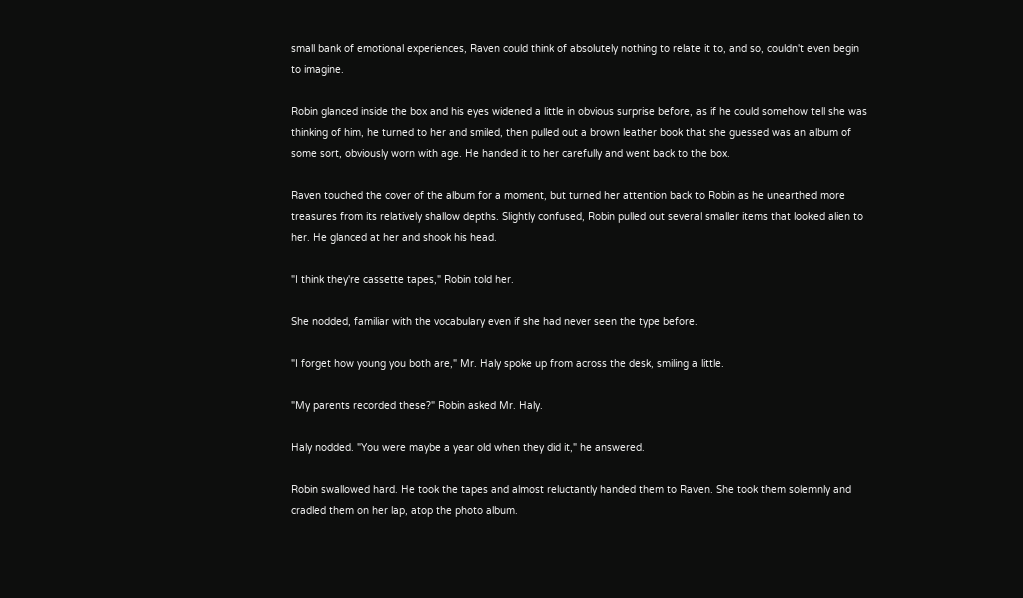small bank of emotional experiences, Raven could think of absolutely nothing to relate it to, and so, couldn't even begin to imagine.

Robin glanced inside the box and his eyes widened a little in obvious surprise before, as if he could somehow tell she was thinking of him, he turned to her and smiled, then pulled out a brown leather book that she guessed was an album of some sort, obviously worn with age. He handed it to her carefully and went back to the box.

Raven touched the cover of the album for a moment, but turned her attention back to Robin as he unearthed more treasures from its relatively shallow depths. Slightly confused, Robin pulled out several smaller items that looked alien to her. He glanced at her and shook his head.

"I think they're cassette tapes," Robin told her.

She nodded, familiar with the vocabulary even if she had never seen the type before.

"I forget how young you both are," Mr. Haly spoke up from across the desk, smiling a little.

"My parents recorded these?" Robin asked Mr. Haly.

Haly nodded. "You were maybe a year old when they did it," he answered.

Robin swallowed hard. He took the tapes and almost reluctantly handed them to Raven. She took them solemnly and cradled them on her lap, atop the photo album.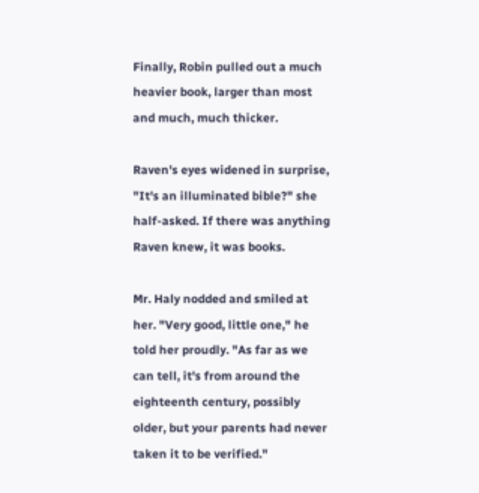Finally, Robin pulled out a much heavier book, larger than most and much, much thicker.

Raven's eyes widened in surprise, "It's an illuminated bible?" she half-asked. If there was anything Raven knew, it was books.

Mr. Haly nodded and smiled at her. "Very good, little one," he told her proudly. "As far as we can tell, it's from around the eighteenth century, possibly older, but your parents had never taken it to be verified."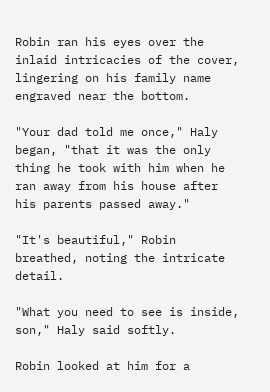Robin ran his eyes over the inlaid intricacies of the cover, lingering on his family name engraved near the bottom.

"Your dad told me once," Haly began, "that it was the only thing he took with him when he ran away from his house after his parents passed away."

"It's beautiful," Robin breathed, noting the intricate detail.

"What you need to see is inside, son," Haly said softly.

Robin looked at him for a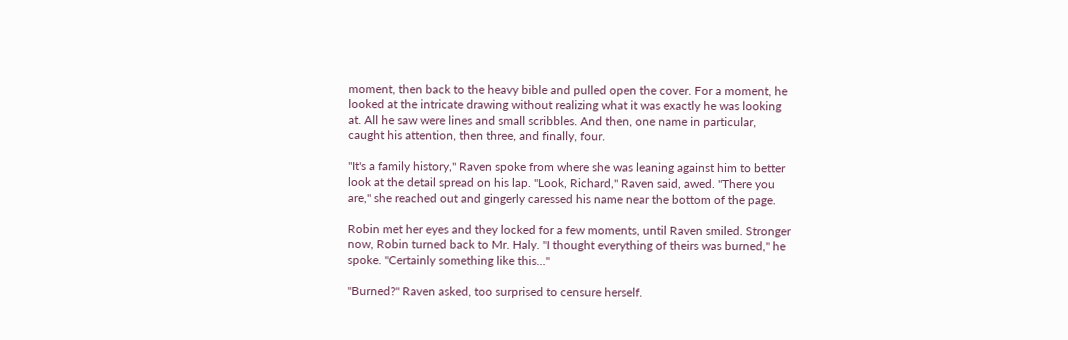moment, then back to the heavy bible and pulled open the cover. For a moment, he looked at the intricate drawing without realizing what it was exactly he was looking at. All he saw were lines and small scribbles. And then, one name in particular, caught his attention, then three, and finally, four.

"It's a family history," Raven spoke from where she was leaning against him to better look at the detail spread on his lap. "Look, Richard," Raven said, awed. "There you are," she reached out and gingerly caressed his name near the bottom of the page.

Robin met her eyes and they locked for a few moments, until Raven smiled. Stronger now, Robin turned back to Mr. Haly. "I thought everything of theirs was burned," he spoke. "Certainly something like this…"

"Burned?" Raven asked, too surprised to censure herself.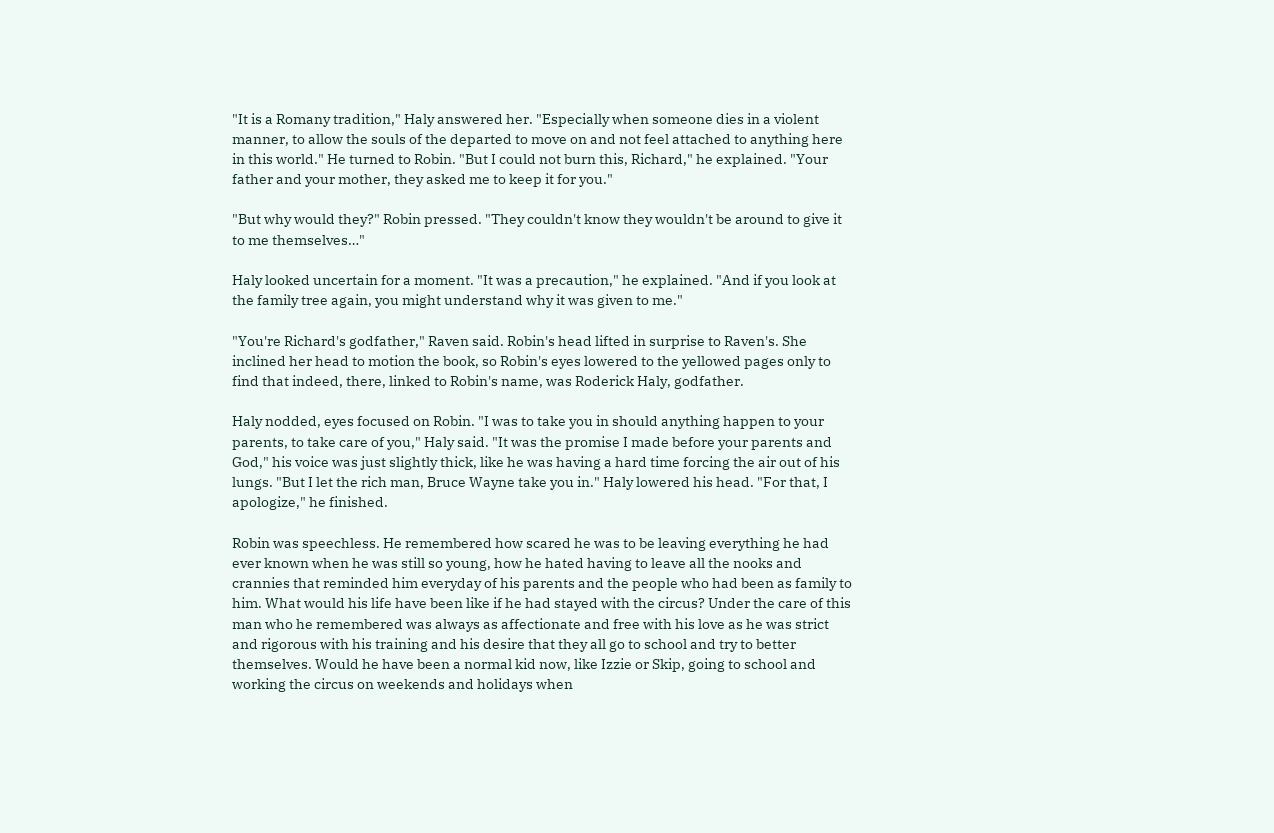"It is a Romany tradition," Haly answered her. "Especially when someone dies in a violent manner, to allow the souls of the departed to move on and not feel attached to anything here in this world." He turned to Robin. "But I could not burn this, Richard," he explained. "Your father and your mother, they asked me to keep it for you."

"But why would they?" Robin pressed. "They couldn't know they wouldn't be around to give it to me themselves…"

Haly looked uncertain for a moment. "It was a precaution," he explained. "And if you look at the family tree again, you might understand why it was given to me."

"You're Richard's godfather," Raven said. Robin's head lifted in surprise to Raven's. She inclined her head to motion the book, so Robin's eyes lowered to the yellowed pages only to find that indeed, there, linked to Robin's name, was Roderick Haly, godfather.

Haly nodded, eyes focused on Robin. "I was to take you in should anything happen to your parents, to take care of you," Haly said. "It was the promise I made before your parents and God," his voice was just slightly thick, like he was having a hard time forcing the air out of his lungs. "But I let the rich man, Bruce Wayne take you in." Haly lowered his head. "For that, I apologize," he finished.

Robin was speechless. He remembered how scared he was to be leaving everything he had ever known when he was still so young, how he hated having to leave all the nooks and crannies that reminded him everyday of his parents and the people who had been as family to him. What would his life have been like if he had stayed with the circus? Under the care of this man who he remembered was always as affectionate and free with his love as he was strict and rigorous with his training and his desire that they all go to school and try to better themselves. Would he have been a normal kid now, like Izzie or Skip, going to school and working the circus on weekends and holidays when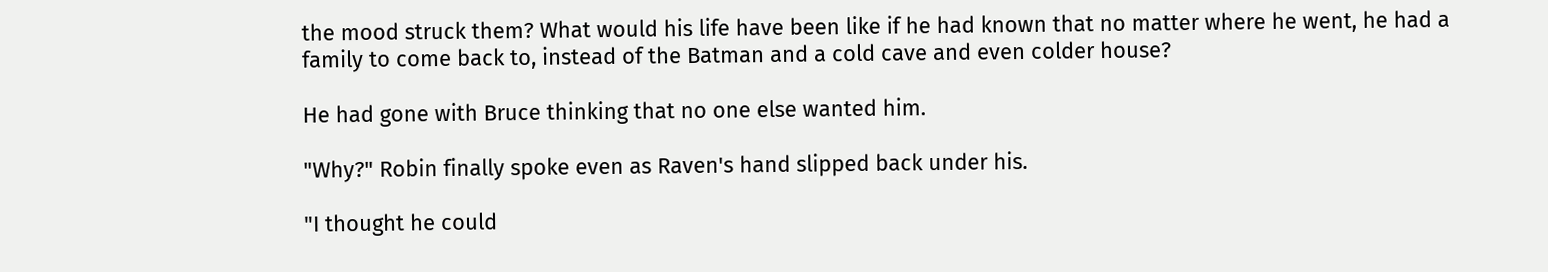the mood struck them? What would his life have been like if he had known that no matter where he went, he had a family to come back to, instead of the Batman and a cold cave and even colder house?

He had gone with Bruce thinking that no one else wanted him.

"Why?" Robin finally spoke even as Raven's hand slipped back under his.

"I thought he could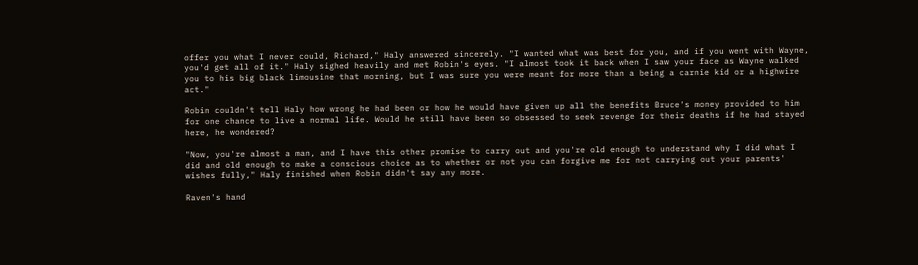offer you what I never could, Richard," Haly answered sincerely. "I wanted what was best for you, and if you went with Wayne, you'd get all of it." Haly sighed heavily and met Robin's eyes. "I almost took it back when I saw your face as Wayne walked you to his big black limousine that morning, but I was sure you were meant for more than a being a carnie kid or a highwire act."

Robin couldn't tell Haly how wrong he had been or how he would have given up all the benefits Bruce's money provided to him for one chance to live a normal life. Would he still have been so obsessed to seek revenge for their deaths if he had stayed here, he wondered?

"Now, you're almost a man, and I have this other promise to carry out and you're old enough to understand why I did what I did and old enough to make a conscious choice as to whether or not you can forgive me for not carrying out your parents' wishes fully," Haly finished when Robin didn't say any more.

Raven's hand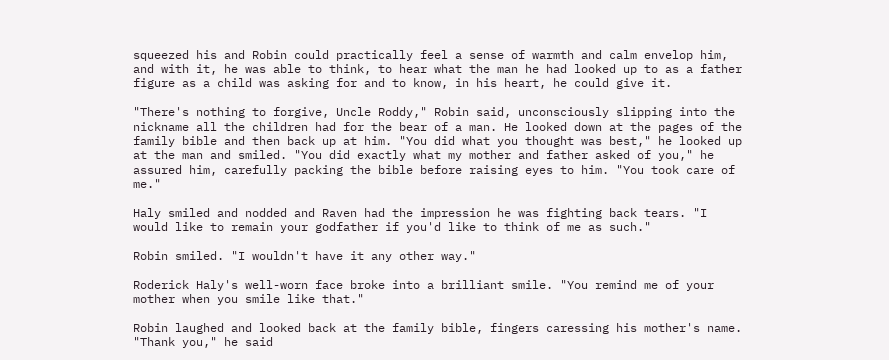squeezed his and Robin could practically feel a sense of warmth and calm envelop him, and with it, he was able to think, to hear what the man he had looked up to as a father figure as a child was asking for and to know, in his heart, he could give it.

"There's nothing to forgive, Uncle Roddy," Robin said, unconsciously slipping into the nickname all the children had for the bear of a man. He looked down at the pages of the family bible and then back up at him. "You did what you thought was best," he looked up at the man and smiled. "You did exactly what my mother and father asked of you," he assured him, carefully packing the bible before raising eyes to him. "You took care of me."

Haly smiled and nodded and Raven had the impression he was fighting back tears. "I would like to remain your godfather if you'd like to think of me as such."

Robin smiled. "I wouldn't have it any other way."

Roderick Haly's well-worn face broke into a brilliant smile. "You remind me of your mother when you smile like that."

Robin laughed and looked back at the family bible, fingers caressing his mother's name. "Thank you," he said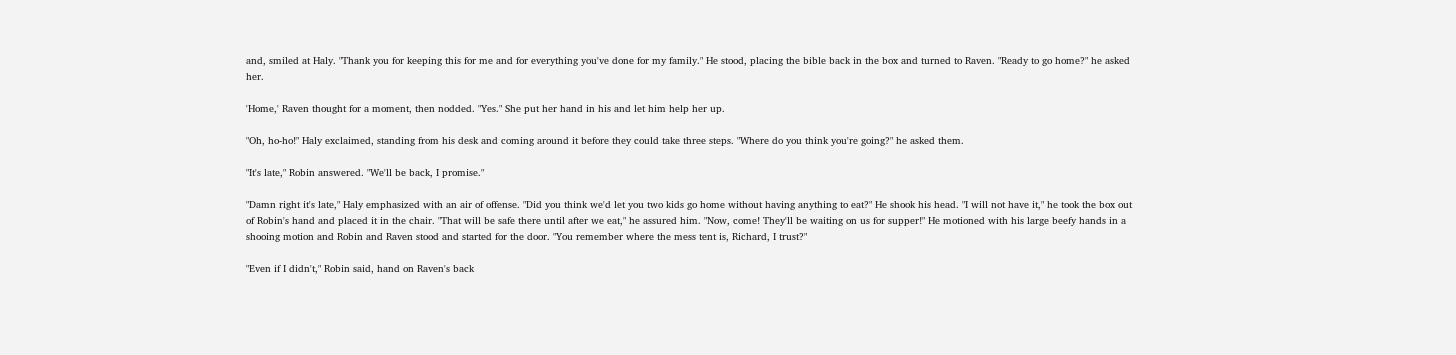and, smiled at Haly. "Thank you for keeping this for me and for everything you've done for my family." He stood, placing the bible back in the box and turned to Raven. "Ready to go home?" he asked her.

'Home,' Raven thought for a moment, then nodded. "Yes." She put her hand in his and let him help her up.

"Oh, ho-ho!" Haly exclaimed, standing from his desk and coming around it before they could take three steps. "Where do you think you're going?" he asked them.

"It's late," Robin answered. "We'll be back, I promise."

"Damn right it's late," Haly emphasized with an air of offense. "Did you think we'd let you two kids go home without having anything to eat?" He shook his head. "I will not have it," he took the box out of Robin's hand and placed it in the chair. "That will be safe there until after we eat," he assured him. "Now, come! They'll be waiting on us for supper!" He motioned with his large beefy hands in a shooing motion and Robin and Raven stood and started for the door. "You remember where the mess tent is, Richard, I trust?"

"Even if I didn't," Robin said, hand on Raven's back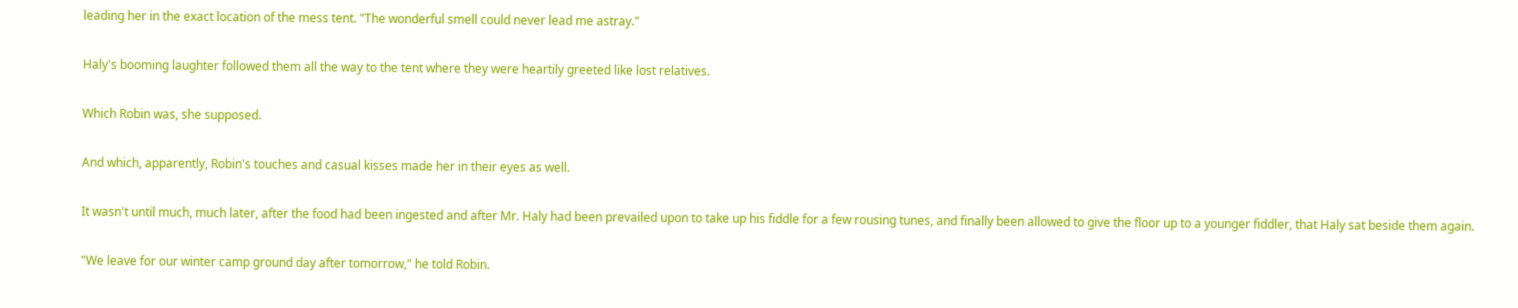leading her in the exact location of the mess tent. "The wonderful smell could never lead me astray."

Haly's booming laughter followed them all the way to the tent where they were heartily greeted like lost relatives.

Which Robin was, she supposed.

And which, apparently, Robin's touches and casual kisses made her in their eyes as well.

It wasn't until much, much later, after the food had been ingested and after Mr. Haly had been prevailed upon to take up his fiddle for a few rousing tunes, and finally been allowed to give the floor up to a younger fiddler, that Haly sat beside them again.

"We leave for our winter camp ground day after tomorrow," he told Robin.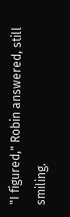"I figured," Robin answered, still smiling.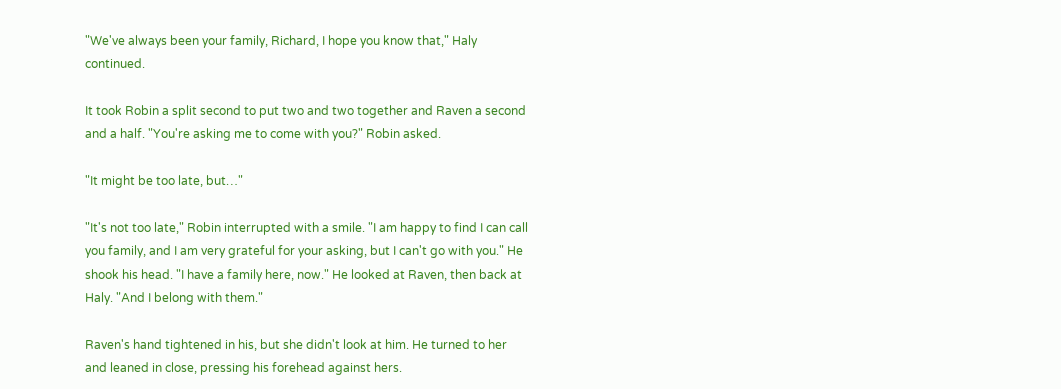"We've always been your family, Richard, I hope you know that," Haly continued.

It took Robin a split second to put two and two together and Raven a second and a half. "You're asking me to come with you?" Robin asked.

"It might be too late, but…"

"It's not too late," Robin interrupted with a smile. "I am happy to find I can call you family, and I am very grateful for your asking, but I can't go with you." He shook his head. "I have a family here, now." He looked at Raven, then back at Haly. "And I belong with them."

Raven's hand tightened in his, but she didn't look at him. He turned to her and leaned in close, pressing his forehead against hers.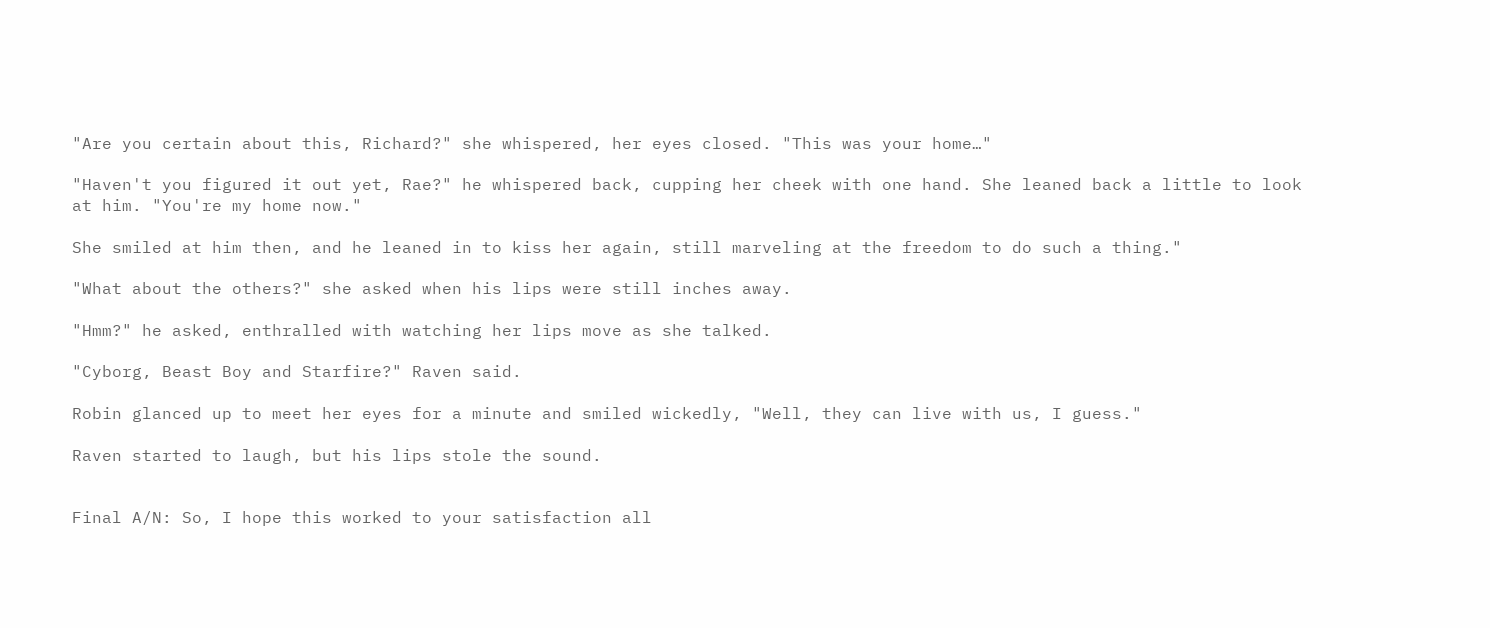"Are you certain about this, Richard?" she whispered, her eyes closed. "This was your home…"

"Haven't you figured it out yet, Rae?" he whispered back, cupping her cheek with one hand. She leaned back a little to look at him. "You're my home now."

She smiled at him then, and he leaned in to kiss her again, still marveling at the freedom to do such a thing."

"What about the others?" she asked when his lips were still inches away.

"Hmm?" he asked, enthralled with watching her lips move as she talked.

"Cyborg, Beast Boy and Starfire?" Raven said.

Robin glanced up to meet her eyes for a minute and smiled wickedly, "Well, they can live with us, I guess."

Raven started to laugh, but his lips stole the sound.


Final A/N: So, I hope this worked to your satisfaction all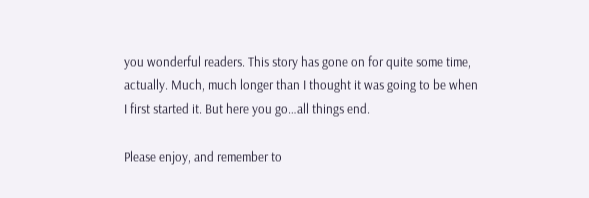you wonderful readers. This story has gone on for quite some time, actually. Much, much longer than I thought it was going to be when I first started it. But here you go…all things end.

Please enjoy, and remember to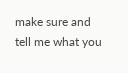make sure and tell me what you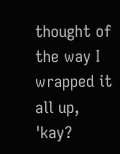thought of the way I wrapped it all up, 'kay?